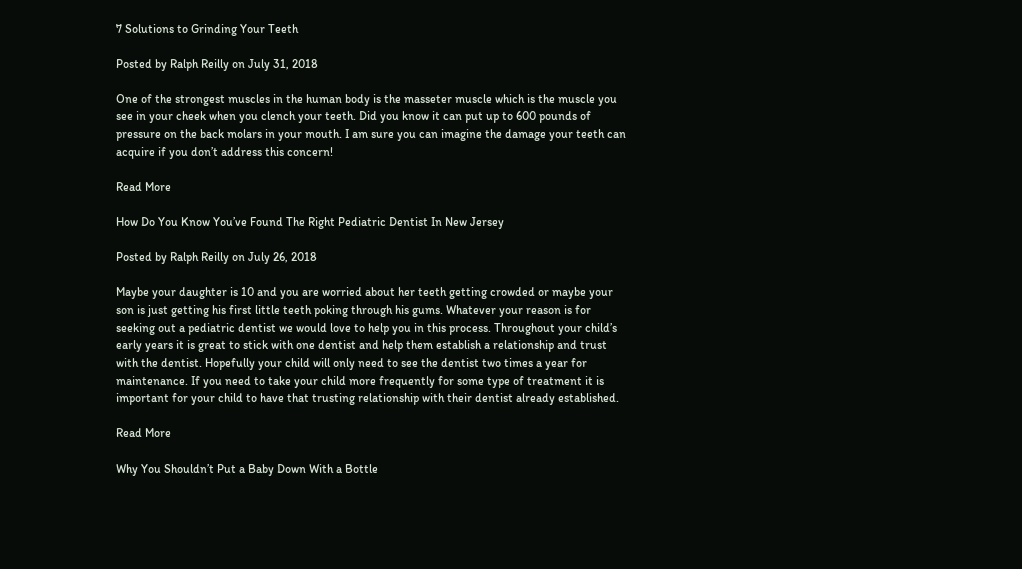7 Solutions to Grinding Your Teeth

Posted by Ralph Reilly on July 31, 2018

One of the strongest muscles in the human body is the masseter muscle which is the muscle you see in your cheek when you clench your teeth. Did you know it can put up to 600 pounds of pressure on the back molars in your mouth. I am sure you can imagine the damage your teeth can acquire if you don’t address this concern!

Read More

How Do You Know You’ve Found The Right Pediatric Dentist In New Jersey

Posted by Ralph Reilly on July 26, 2018

Maybe your daughter is 10 and you are worried about her teeth getting crowded or maybe your son is just getting his first little teeth poking through his gums. Whatever your reason is for seeking out a pediatric dentist we would love to help you in this process. Throughout your child’s early years it is great to stick with one dentist and help them establish a relationship and trust with the dentist. Hopefully your child will only need to see the dentist two times a year for maintenance. If you need to take your child more frequently for some type of treatment it is important for your child to have that trusting relationship with their dentist already established.

Read More

Why You Shouldn’t Put a Baby Down With a Bottle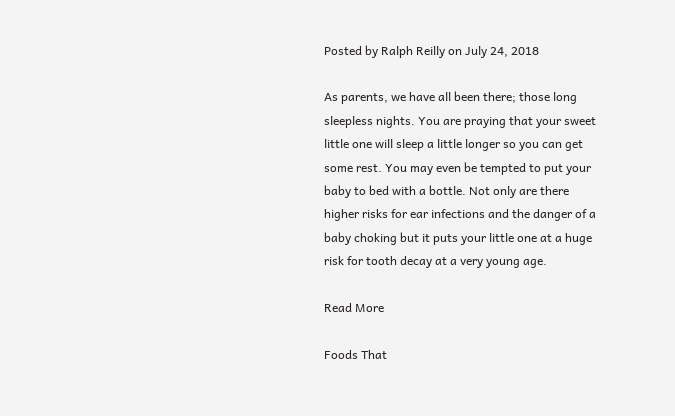Posted by Ralph Reilly on July 24, 2018

As parents, we have all been there; those long sleepless nights. You are praying that your sweet little one will sleep a little longer so you can get some rest. You may even be tempted to put your baby to bed with a bottle. Not only are there higher risks for ear infections and the danger of a baby choking but it puts your little one at a huge risk for tooth decay at a very young age.

Read More

Foods That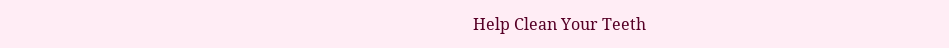Help Clean Your Teeth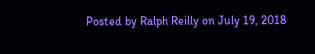Posted by Ralph Reilly on July 19, 2018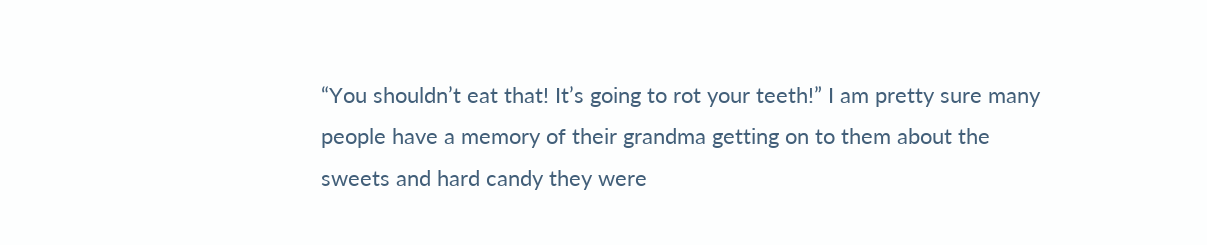“You shouldn’t eat that! It’s going to rot your teeth!” I am pretty sure many people have a memory of their grandma getting on to them about the sweets and hard candy they were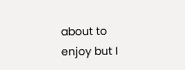about to enjoy but I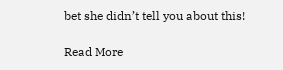bet she didn’t tell you about this!

Read More